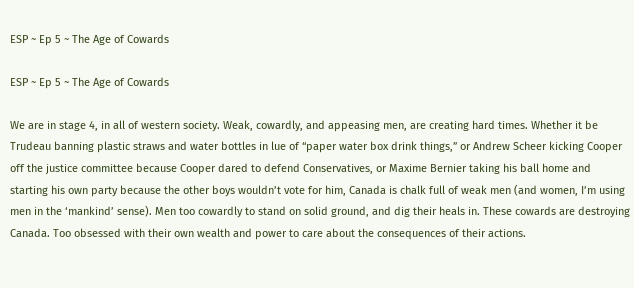ESP ~ Ep 5 ~ The Age of Cowards

ESP ~ Ep 5 ~ The Age of Cowards

We are in stage 4, in all of western society. Weak, cowardly, and appeasing men, are creating hard times. Whether it be Trudeau banning plastic straws and water bottles in lue of “paper water box drink things,” or Andrew Scheer kicking Cooper off the justice committee because Cooper dared to defend Conservatives, or Maxime Bernier taking his ball home and starting his own party because the other boys wouldn’t vote for him, Canada is chalk full of weak men (and women, I’m using men in the ‘mankind’ sense). Men too cowardly to stand on solid ground, and dig their heals in. These cowards are destroying Canada. Too obsessed with their own wealth and power to care about the consequences of their actions.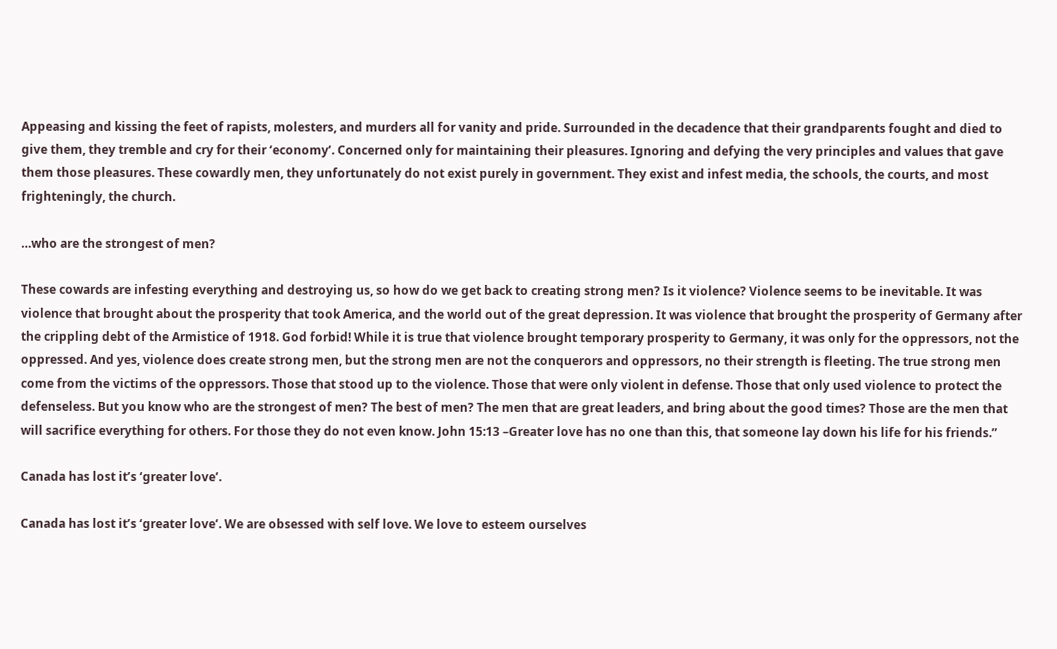Appeasing and kissing the feet of rapists, molesters, and murders all for vanity and pride. Surrounded in the decadence that their grandparents fought and died to give them, they tremble and cry for their ‘economy’. Concerned only for maintaining their pleasures. Ignoring and defying the very principles and values that gave them those pleasures. These cowardly men, they unfortunately do not exist purely in government. They exist and infest media, the schools, the courts, and most frighteningly, the church.

…who are the strongest of men?

These cowards are infesting everything and destroying us, so how do we get back to creating strong men? Is it violence? Violence seems to be inevitable. It was violence that brought about the prosperity that took America, and the world out of the great depression. It was violence that brought the prosperity of Germany after the crippling debt of the Armistice of 1918. God forbid! While it is true that violence brought temporary prosperity to Germany, it was only for the oppressors, not the oppressed. And yes, violence does create strong men, but the strong men are not the conquerors and oppressors, no their strength is fleeting. The true strong men come from the victims of the oppressors. Those that stood up to the violence. Those that were only violent in defense. Those that only used violence to protect the defenseless. But you know who are the strongest of men? The best of men? The men that are great leaders, and bring about the good times? Those are the men that will sacrifice everything for others. For those they do not even know. John 15:13 –Greater love has no one than this, that someone lay down his life for his friends.”

Canada has lost it’s ‘greater love’.

Canada has lost it’s ‘greater love’. We are obsessed with self love. We love to esteem ourselves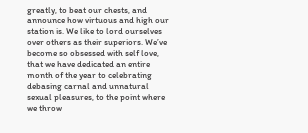greatly, to beat our chests, and announce how virtuous and high our station is. We like to lord ourselves over others as their superiors. We’ve become so obsessed with self love, that we have dedicated an entire month of the year to celebrating debasing carnal and unnatural sexual pleasures, to the point where we throw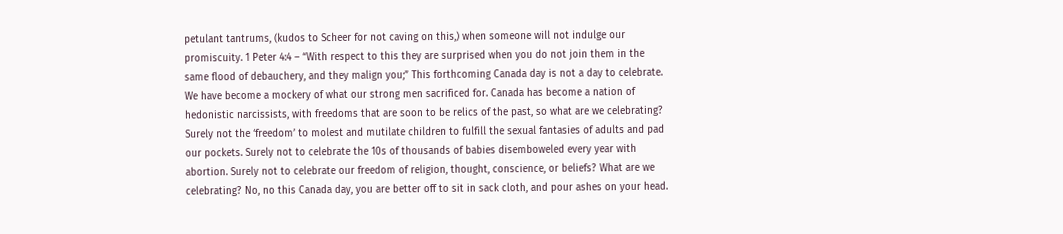petulant tantrums, (kudos to Scheer for not caving on this,) when someone will not indulge our promiscuity. 1 Peter 4:4 – “With respect to this they are surprised when you do not join them in the same flood of debauchery, and they malign you;” This forthcoming Canada day is not a day to celebrate. We have become a mockery of what our strong men sacrificed for. Canada has become a nation of hedonistic narcissists, with freedoms that are soon to be relics of the past, so what are we celebrating? Surely not the ‘freedom’ to molest and mutilate children to fulfill the sexual fantasies of adults and pad our pockets. Surely not to celebrate the 10s of thousands of babies disemboweled every year with abortion. Surely not to celebrate our freedom of religion, thought, conscience, or beliefs? What are we celebrating? No, no this Canada day, you are better off to sit in sack cloth, and pour ashes on your head.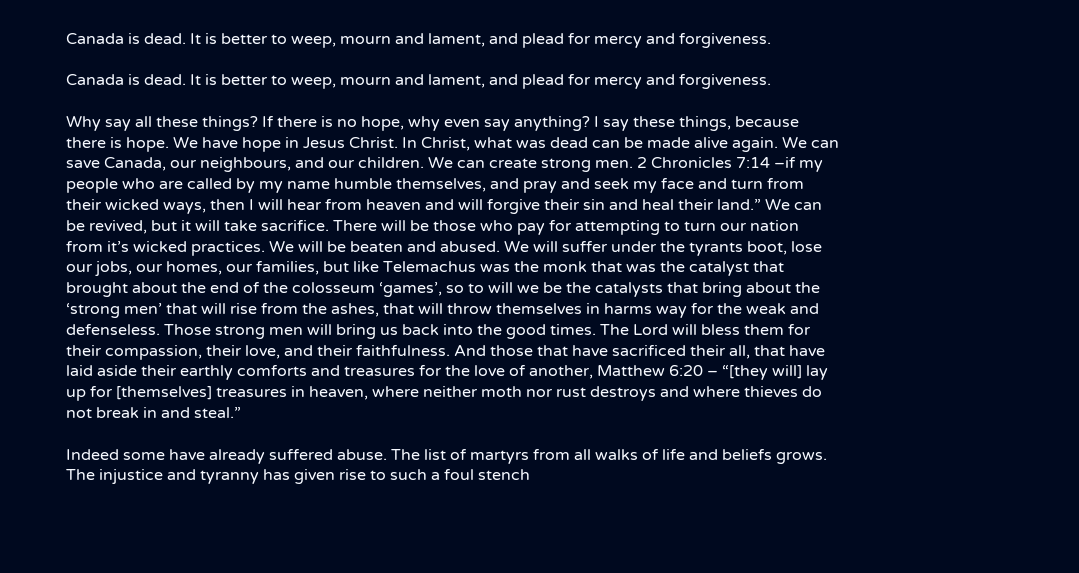Canada is dead. It is better to weep, mourn and lament, and plead for mercy and forgiveness.

Canada is dead. It is better to weep, mourn and lament, and plead for mercy and forgiveness.

Why say all these things? If there is no hope, why even say anything? I say these things, because there is hope. We have hope in Jesus Christ. In Christ, what was dead can be made alive again. We can save Canada, our neighbours, and our children. We can create strong men. 2 Chronicles 7:14 –if my people who are called by my name humble themselves, and pray and seek my face and turn from their wicked ways, then I will hear from heaven and will forgive their sin and heal their land.” We can be revived, but it will take sacrifice. There will be those who pay for attempting to turn our nation from it’s wicked practices. We will be beaten and abused. We will suffer under the tyrants boot, lose our jobs, our homes, our families, but like Telemachus was the monk that was the catalyst that brought about the end of the colosseum ‘games’, so to will we be the catalysts that bring about the ‘strong men’ that will rise from the ashes, that will throw themselves in harms way for the weak and defenseless. Those strong men will bring us back into the good times. The Lord will bless them for their compassion, their love, and their faithfulness. And those that have sacrificed their all, that have laid aside their earthly comforts and treasures for the love of another, Matthew 6:20 – “[they will] lay up for [themselves] treasures in heaven, where neither moth nor rust destroys and where thieves do not break in and steal.”

Indeed some have already suffered abuse. The list of martyrs from all walks of life and beliefs grows. The injustice and tyranny has given rise to such a foul stench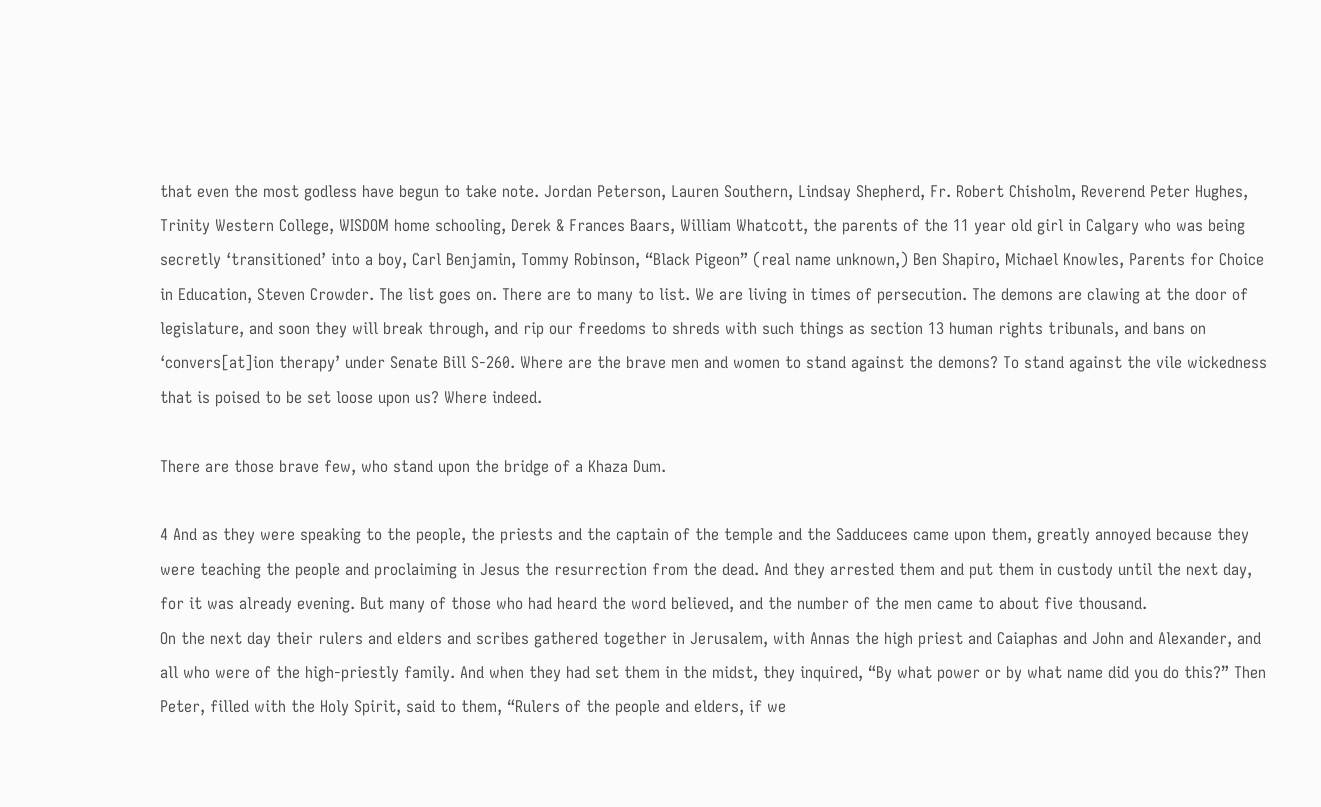that even the most godless have begun to take note. Jordan Peterson, Lauren Southern, Lindsay Shepherd, Fr. Robert Chisholm, Reverend Peter Hughes, Trinity Western College, WISDOM home schooling, Derek & Frances Baars, William Whatcott, the parents of the 11 year old girl in Calgary who was being secretly ‘transitioned’ into a boy, Carl Benjamin, Tommy Robinson, “Black Pigeon” (real name unknown,) Ben Shapiro, Michael Knowles, Parents for Choice in Education, Steven Crowder. The list goes on. There are to many to list. We are living in times of persecution. The demons are clawing at the door of legislature, and soon they will break through, and rip our freedoms to shreds with such things as section 13 human rights tribunals, and bans on ‘convers[at]ion therapy’ under Senate Bill S-260. Where are the brave men and women to stand against the demons? To stand against the vile wickedness that is poised to be set loose upon us? Where indeed.

There are those brave few, who stand upon the bridge of a Khaza Dum.

4 And as they were speaking to the people, the priests and the captain of the temple and the Sadducees came upon them, greatly annoyed because they were teaching the people and proclaiming in Jesus the resurrection from the dead. And they arrested them and put them in custody until the next day, for it was already evening. But many of those who had heard the word believed, and the number of the men came to about five thousand.
On the next day their rulers and elders and scribes gathered together in Jerusalem, with Annas the high priest and Caiaphas and John and Alexander, and all who were of the high-priestly family. And when they had set them in the midst, they inquired, “By what power or by what name did you do this?” Then Peter, filled with the Holy Spirit, said to them, “Rulers of the people and elders, if we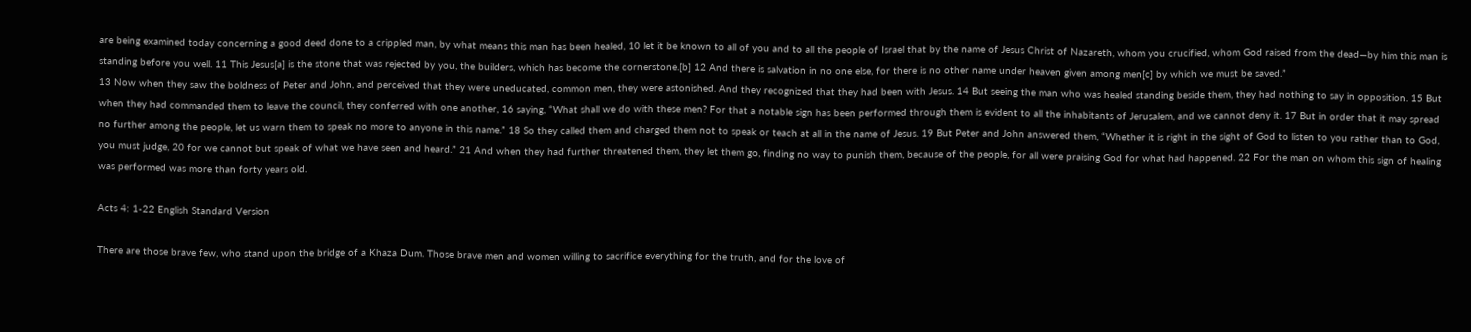are being examined today concerning a good deed done to a crippled man, by what means this man has been healed, 10 let it be known to all of you and to all the people of Israel that by the name of Jesus Christ of Nazareth, whom you crucified, whom God raised from the dead—by him this man is standing before you well. 11 This Jesus[a] is the stone that was rejected by you, the builders, which has become the cornerstone.[b] 12 And there is salvation in no one else, for there is no other name under heaven given among men[c] by which we must be saved.”
13 Now when they saw the boldness of Peter and John, and perceived that they were uneducated, common men, they were astonished. And they recognized that they had been with Jesus. 14 But seeing the man who was healed standing beside them, they had nothing to say in opposition. 15 But when they had commanded them to leave the council, they conferred with one another, 16 saying, “What shall we do with these men? For that a notable sign has been performed through them is evident to all the inhabitants of Jerusalem, and we cannot deny it. 17 But in order that it may spread no further among the people, let us warn them to speak no more to anyone in this name.” 18 So they called them and charged them not to speak or teach at all in the name of Jesus. 19 But Peter and John answered them, “Whether it is right in the sight of God to listen to you rather than to God, you must judge, 20 for we cannot but speak of what we have seen and heard.” 21 And when they had further threatened them, they let them go, finding no way to punish them, because of the people, for all were praising God for what had happened. 22 For the man on whom this sign of healing was performed was more than forty years old.

Acts 4: 1-22 English Standard Version

There are those brave few, who stand upon the bridge of a Khaza Dum. Those brave men and women willing to sacrifice everything for the truth, and for the love of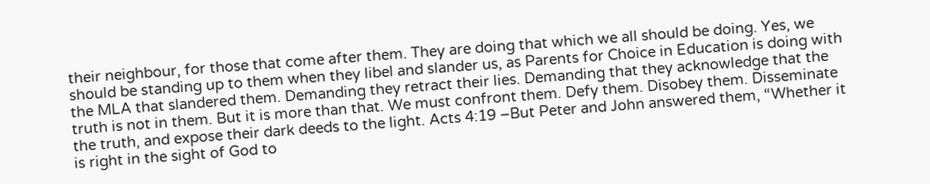their neighbour, for those that come after them. They are doing that which we all should be doing. Yes, we should be standing up to them when they libel and slander us, as Parents for Choice in Education is doing with the MLA that slandered them. Demanding they retract their lies. Demanding that they acknowledge that the truth is not in them. But it is more than that. We must confront them. Defy them. Disobey them. Disseminate the truth, and expose their dark deeds to the light. Acts 4:19 –But Peter and John answered them, “Whether it is right in the sight of God to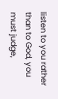listen to you rather than to God, you must judge,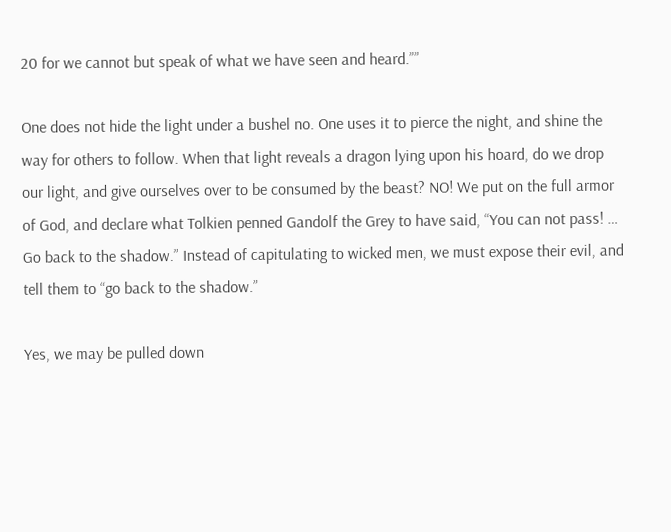20 for we cannot but speak of what we have seen and heard.””

One does not hide the light under a bushel no. One uses it to pierce the night, and shine the way for others to follow. When that light reveals a dragon lying upon his hoard, do we drop our light, and give ourselves over to be consumed by the beast? NO! We put on the full armor of God, and declare what Tolkien penned Gandolf the Grey to have said, “You can not pass! … Go back to the shadow.” Instead of capitulating to wicked men, we must expose their evil, and tell them to “go back to the shadow.”

Yes, we may be pulled down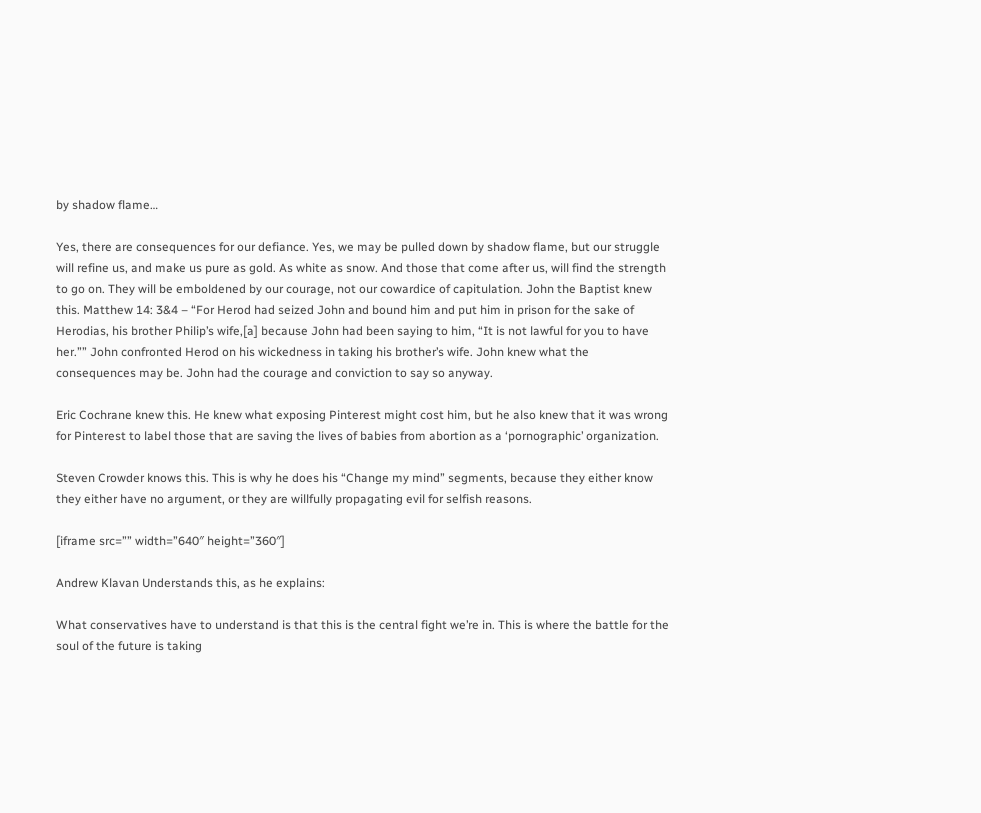by shadow flame…

Yes, there are consequences for our defiance. Yes, we may be pulled down by shadow flame, but our struggle will refine us, and make us pure as gold. As white as snow. And those that come after us, will find the strength to go on. They will be emboldened by our courage, not our cowardice of capitulation. John the Baptist knew this. Matthew 14: 3&4 – “For Herod had seized John and bound him and put him in prison for the sake of Herodias, his brother Philip’s wife,[a] because John had been saying to him, “It is not lawful for you to have her.”” John confronted Herod on his wickedness in taking his brother’s wife. John knew what the consequences may be. John had the courage and conviction to say so anyway.

Eric Cochrane knew this. He knew what exposing Pinterest might cost him, but he also knew that it was wrong for Pinterest to label those that are saving the lives of babies from abortion as a ‘pornographic’ organization.

Steven Crowder knows this. This is why he does his “Change my mind” segments, because they either know they either have no argument, or they are willfully propagating evil for selfish reasons.

[iframe src=”” width=”640″ height=”360″]

Andrew Klavan Understands this, as he explains:

What conservatives have to understand is that this is the central fight we’re in. This is where the battle for the soul of the future is taking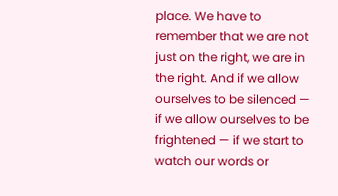place. We have to remember that we are not just on the right, we are in the right. And if we allow ourselves to be silenced — if we allow ourselves to be frightened — if we start to watch our words or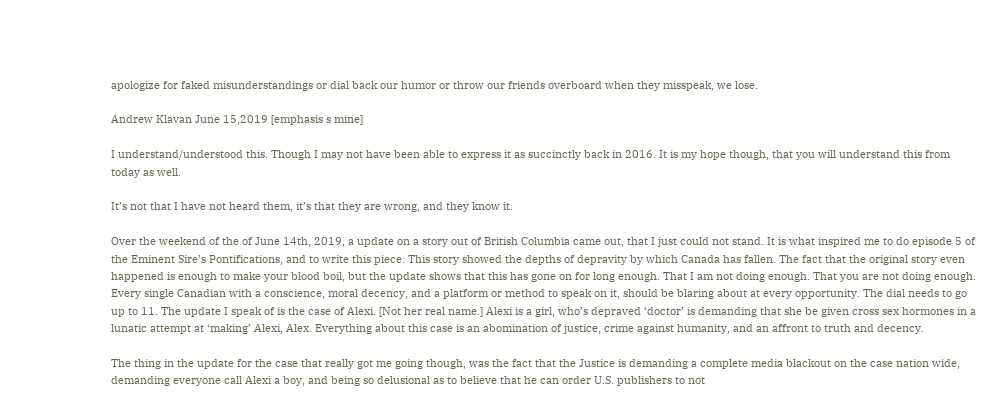apologize for faked misunderstandings or dial back our humor or throw our friends overboard when they misspeak, we lose.

Andrew Klavan June 15,2019 [emphasis s mine]

I understand/understood this. Though I may not have been able to express it as succinctly back in 2016. It is my hope though, that you will understand this from today as well.

It’s not that I have not heard them, it’s that they are wrong, and they know it.

Over the weekend of the of June 14th, 2019, a update on a story out of British Columbia came out, that I just could not stand. It is what inspired me to do episode 5 of the Eminent Sire’s Pontifications, and to write this piece. This story showed the depths of depravity by which Canada has fallen. The fact that the original story even happened is enough to make your blood boil, but the update shows that this has gone on for long enough. That I am not doing enough. That you are not doing enough. Every single Canadian with a conscience, moral decency, and a platform or method to speak on it, should be blaring about at every opportunity. The dial needs to go up to 11. The update I speak of is the case of Alexi. [Not her real name.] Alexi is a girl, who’s depraved ‘doctor’ is demanding that she be given cross sex hormones in a lunatic attempt at ‘making’ Alexi, Alex. Everything about this case is an abomination of justice, crime against humanity, and an affront to truth and decency.

The thing in the update for the case that really got me going though, was the fact that the Justice is demanding a complete media blackout on the case nation wide, demanding everyone call Alexi a boy, and being so delusional as to believe that he can order U.S. publishers to not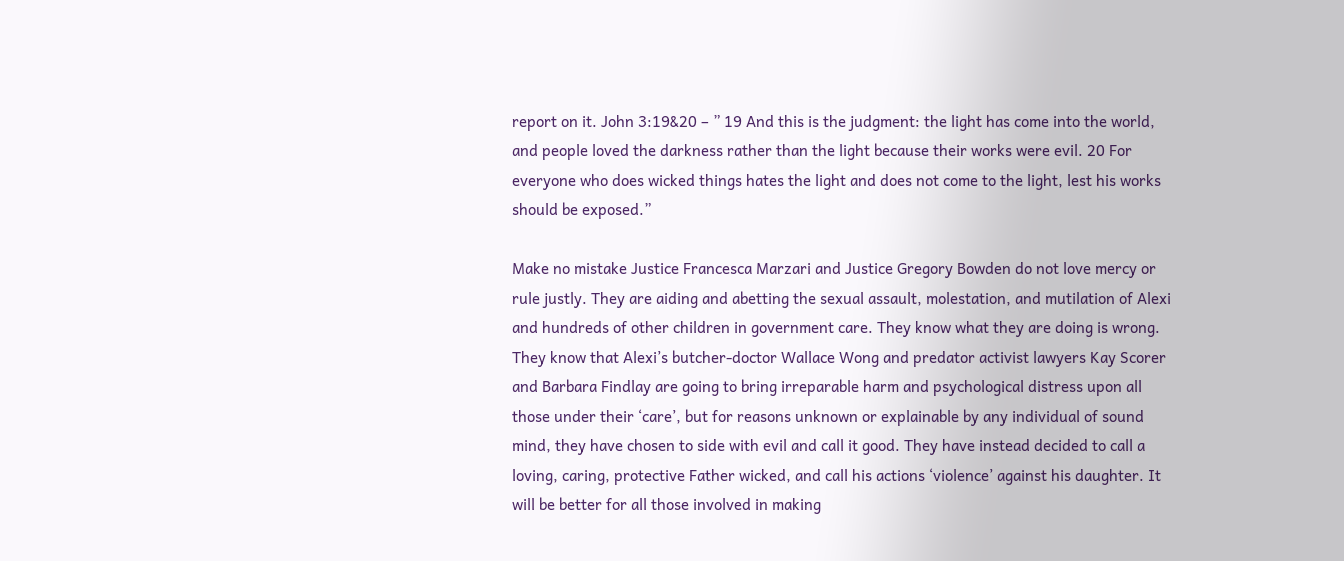report on it. John 3:19&20 – ” 19 And this is the judgment: the light has come into the world, and people loved the darkness rather than the light because their works were evil. 20 For everyone who does wicked things hates the light and does not come to the light, lest his works should be exposed.”

Make no mistake Justice Francesca Marzari and Justice Gregory Bowden do not love mercy or rule justly. They are aiding and abetting the sexual assault, molestation, and mutilation of Alexi and hundreds of other children in government care. They know what they are doing is wrong. They know that Alexi’s butcher-doctor Wallace Wong and predator activist lawyers Kay Scorer and Barbara Findlay are going to bring irreparable harm and psychological distress upon all those under their ‘care’, but for reasons unknown or explainable by any individual of sound mind, they have chosen to side with evil and call it good. They have instead decided to call a loving, caring, protective Father wicked, and call his actions ‘violence’ against his daughter. It will be better for all those involved in making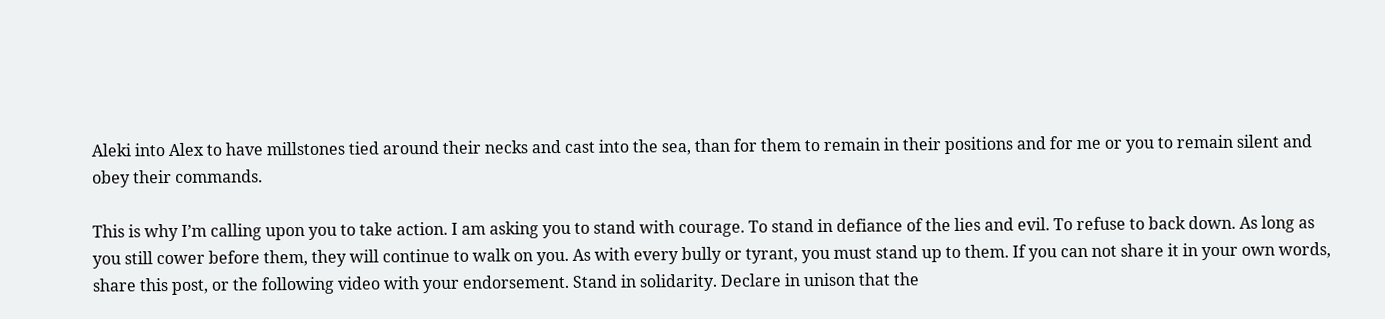Aleki into Alex to have millstones tied around their necks and cast into the sea, than for them to remain in their positions and for me or you to remain silent and obey their commands.

This is why I’m calling upon you to take action. I am asking you to stand with courage. To stand in defiance of the lies and evil. To refuse to back down. As long as you still cower before them, they will continue to walk on you. As with every bully or tyrant, you must stand up to them. If you can not share it in your own words, share this post, or the following video with your endorsement. Stand in solidarity. Declare in unison that the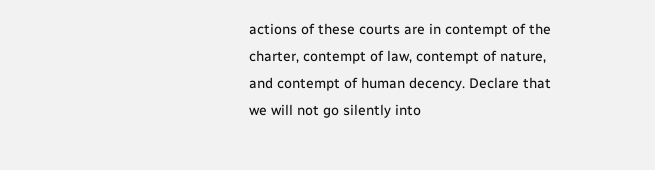actions of these courts are in contempt of the charter, contempt of law, contempt of nature, and contempt of human decency. Declare that we will not go silently into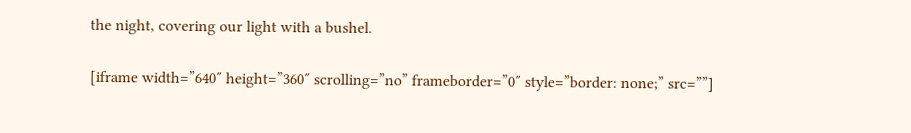the night, covering our light with a bushel.

[iframe width=”640″ height=”360″ scrolling=”no” frameborder=”0″ style=”border: none;” src=””]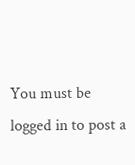You must be logged in to post a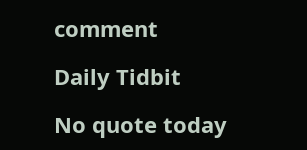comment

Daily Tidbit

No quote today